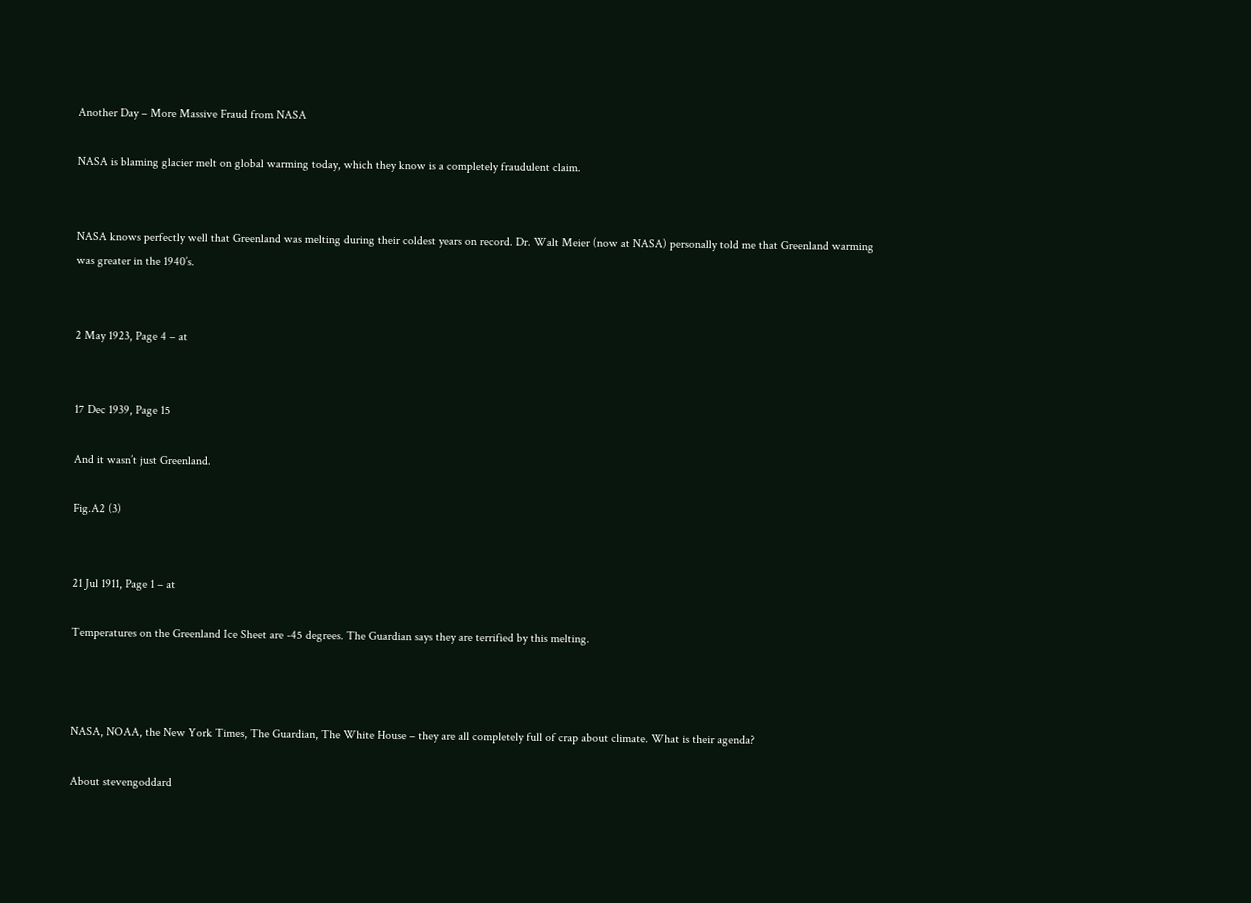Another Day – More Massive Fraud from NASA

NASA is blaming glacier melt on global warming today, which they know is a completely fraudulent claim.


NASA knows perfectly well that Greenland was melting during their coldest years on record. Dr. Walt Meier (now at NASA) personally told me that Greenland warming was greater in the 1940’s.


2 May 1923, Page 4 – at


17 Dec 1939, Page 15

And it wasn’t just Greenland.

Fig.A2 (3)


21 Jul 1911, Page 1 – at

Temperatures on the Greenland Ice Sheet are -45 degrees. The Guardian says they are terrified by this melting.



NASA, NOAA, the New York Times, The Guardian, The White House – they are all completely full of crap about climate. What is their agenda?

About stevengoddard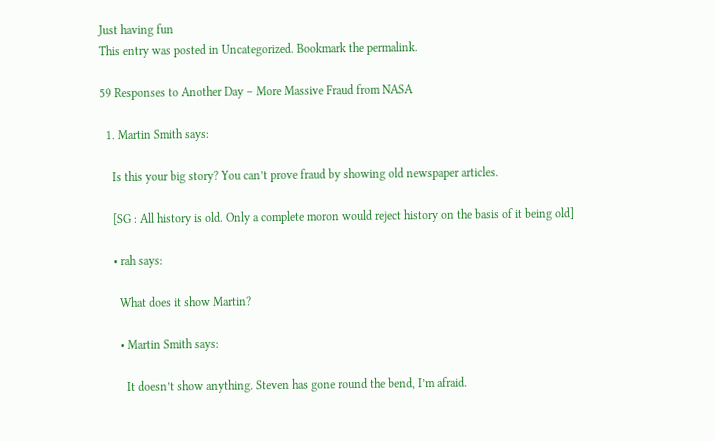Just having fun
This entry was posted in Uncategorized. Bookmark the permalink.

59 Responses to Another Day – More Massive Fraud from NASA

  1. Martin Smith says:

    Is this your big story? You can’t prove fraud by showing old newspaper articles.

    [SG : All history is old. Only a complete moron would reject history on the basis of it being old]

    • rah says:

      What does it show Martin?

      • Martin Smith says:

        It doesn’t show anything. Steven has gone round the bend, I’m afraid.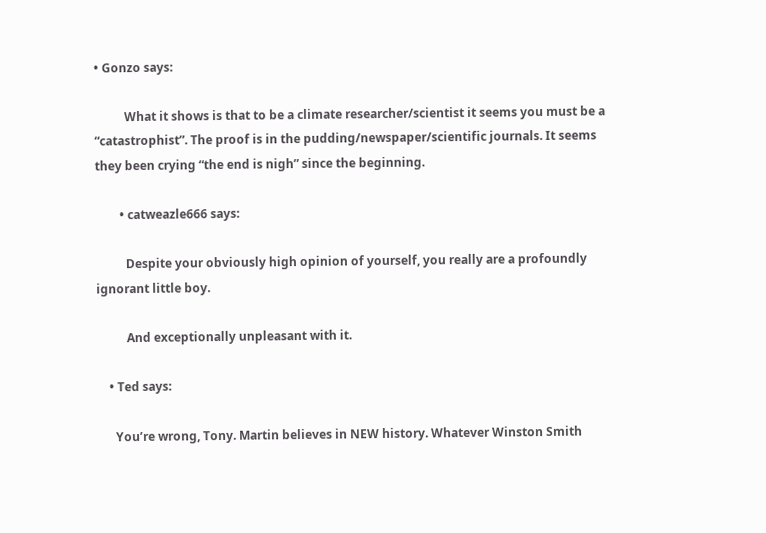• Gonzo says:

          What it shows is that to be a climate researcher/scientist it seems you must be a “catastrophist”. The proof is in the pudding/newspaper/scientific journals. It seems they been crying “the end is nigh” since the beginning.

        • catweazle666 says:

          Despite your obviously high opinion of yourself, you really are a profoundly ignorant little boy.

          And exceptionally unpleasant with it.

    • Ted says:

      You’re wrong, Tony. Martin believes in NEW history. Whatever Winston Smith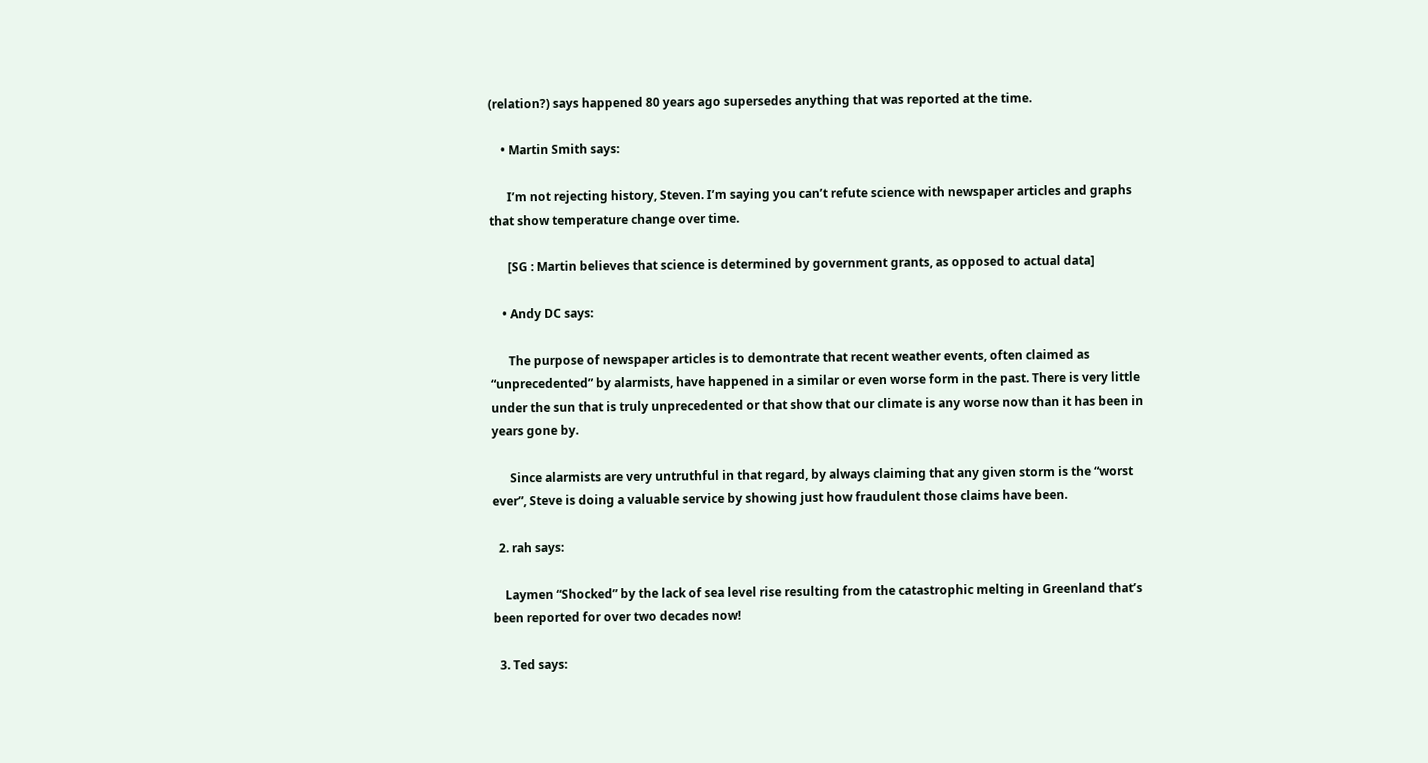(relation?) says happened 80 years ago supersedes anything that was reported at the time.

    • Martin Smith says:

      I’m not rejecting history, Steven. I’m saying you can’t refute science with newspaper articles and graphs that show temperature change over time.

      [SG : Martin believes that science is determined by government grants, as opposed to actual data]

    • Andy DC says:

      The purpose of newspaper articles is to demontrate that recent weather events, often claimed as “unprecedented” by alarmists, have happened in a similar or even worse form in the past. There is very little under the sun that is truly unprecedented or that show that our climate is any worse now than it has been in years gone by.

      Since alarmists are very untruthful in that regard, by always claiming that any given storm is the “worst ever”, Steve is doing a valuable service by showing just how fraudulent those claims have been.

  2. rah says:

    Laymen “Shocked” by the lack of sea level rise resulting from the catastrophic melting in Greenland that’s been reported for over two decades now!

  3. Ted says: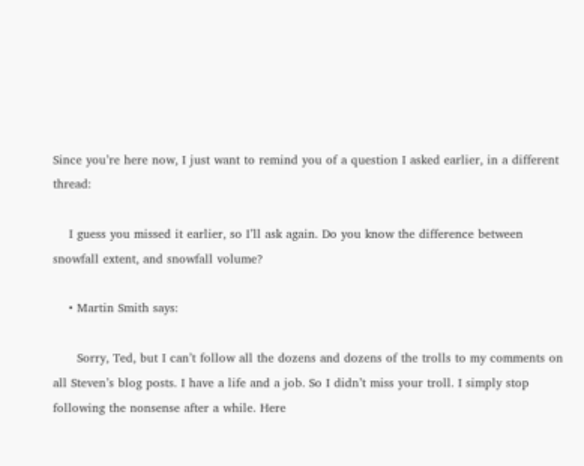Since you’re here now, I just want to remind you of a question I asked earlier, in a different thread:

    I guess you missed it earlier, so I’ll ask again. Do you know the difference between snowfall extent, and snowfall volume?

    • Martin Smith says:

      Sorry, Ted, but I can’t follow all the dozens and dozens of the trolls to my comments on all Steven’s blog posts. I have a life and a job. So I didn’t miss your troll. I simply stop following the nonsense after a while. Here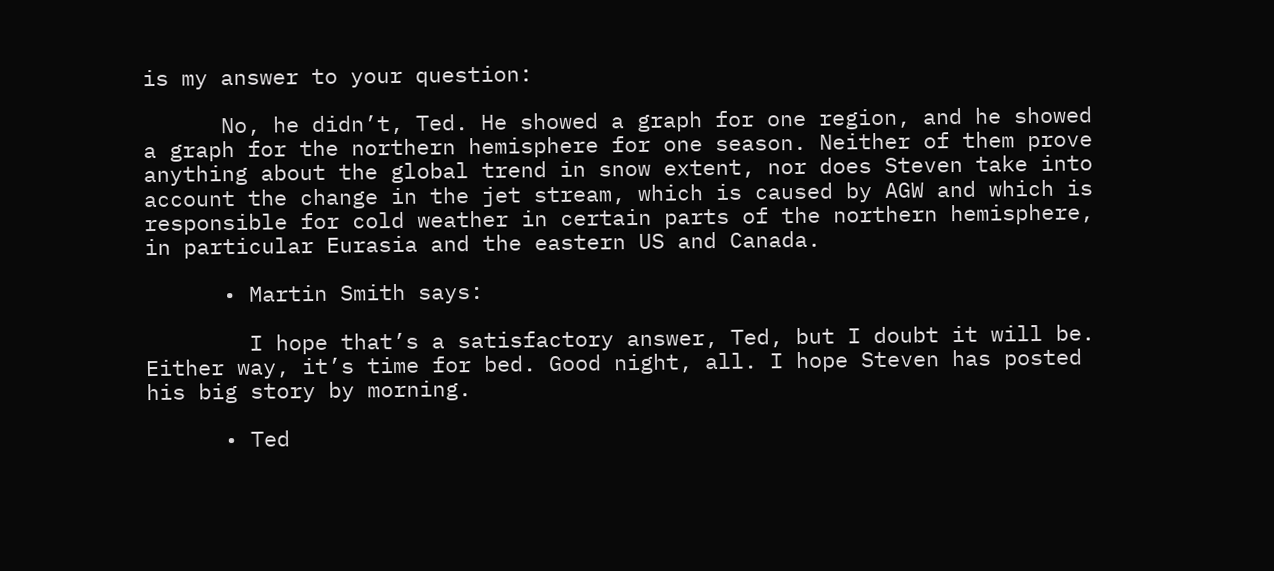is my answer to your question:

      No, he didn’t, Ted. He showed a graph for one region, and he showed a graph for the northern hemisphere for one season. Neither of them prove anything about the global trend in snow extent, nor does Steven take into account the change in the jet stream, which is caused by AGW and which is responsible for cold weather in certain parts of the northern hemisphere, in particular Eurasia and the eastern US and Canada.

      • Martin Smith says:

        I hope that’s a satisfactory answer, Ted, but I doubt it will be. Either way, it’s time for bed. Good night, all. I hope Steven has posted his big story by morning.

      • Ted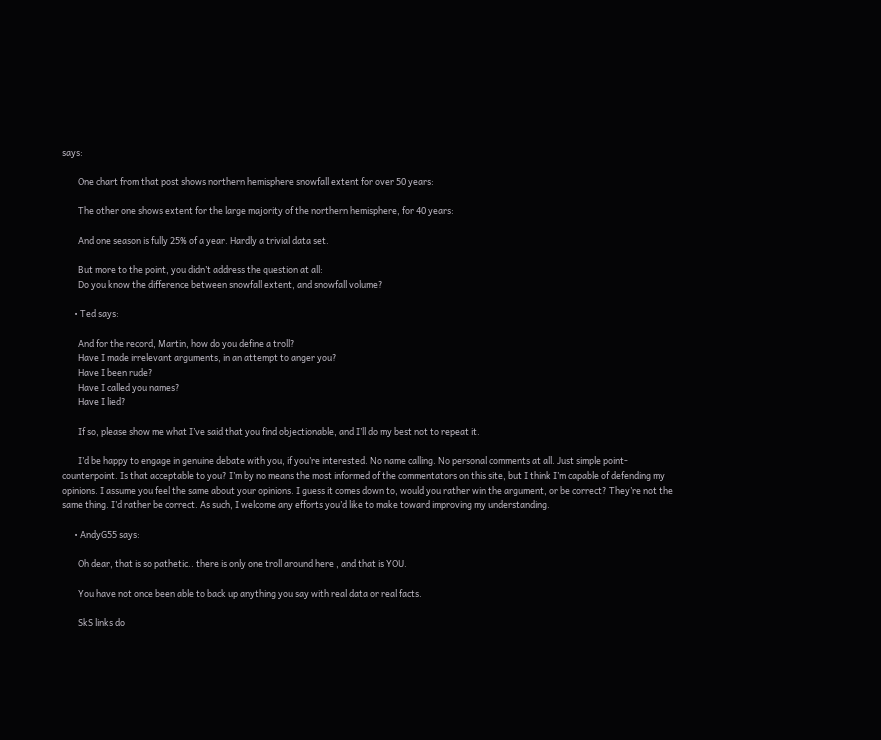says:

        One chart from that post shows northern hemisphere snowfall extent for over 50 years:

        The other one shows extent for the large majority of the northern hemisphere, for 40 years:

        And one season is fully 25% of a year. Hardly a trivial data set.

        But more to the point, you didn’t address the question at all:
        Do you know the difference between snowfall extent, and snowfall volume?

      • Ted says:

        And for the record, Martin, how do you define a troll?
        Have I made irrelevant arguments, in an attempt to anger you?
        Have I been rude?
        Have I called you names?
        Have I lied?

        If so, please show me what I’ve said that you find objectionable, and I’ll do my best not to repeat it.

        I’d be happy to engage in genuine debate with you, if you’re interested. No name calling. No personal comments at all. Just simple point-counterpoint. Is that acceptable to you? I’m by no means the most informed of the commentators on this site, but I think I’m capable of defending my opinions. I assume you feel the same about your opinions. I guess it comes down to, would you rather win the argument, or be correct? They’re not the same thing. I’d rather be correct. As such, I welcome any efforts you’d like to make toward improving my understanding.

      • AndyG55 says:

        Oh dear, that is so pathetic.. there is only one troll around here , and that is YOU.

        You have not once been able to back up anything you say with real data or real facts.

        SkS links do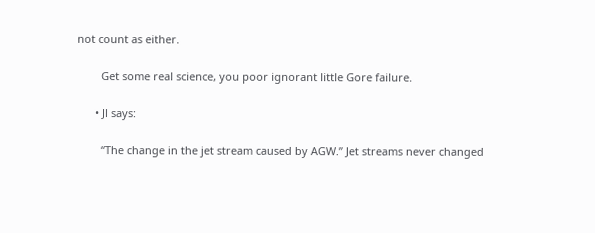not count as either.

        Get some real science, you poor ignorant little Gore failure.

      • Jl says:

        “The change in the jet stream caused by AGW.” Jet streams never changed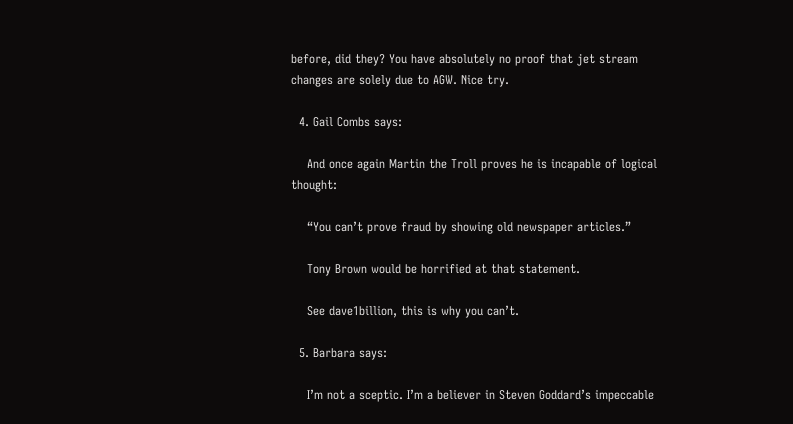before, did they? You have absolutely no proof that jet stream changes are solely due to AGW. Nice try.

  4. Gail Combs says:

    And once again Martin the Troll proves he is incapable of logical thought:

    “You can’t prove fraud by showing old newspaper articles.”

    Tony Brown would be horrified at that statement.

    See dave1billion, this is why you can’t.

  5. Barbara says:

    I’m not a sceptic. I’m a believer in Steven Goddard’s impeccable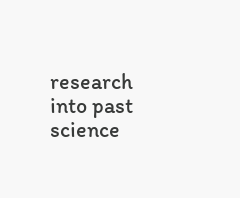research into past science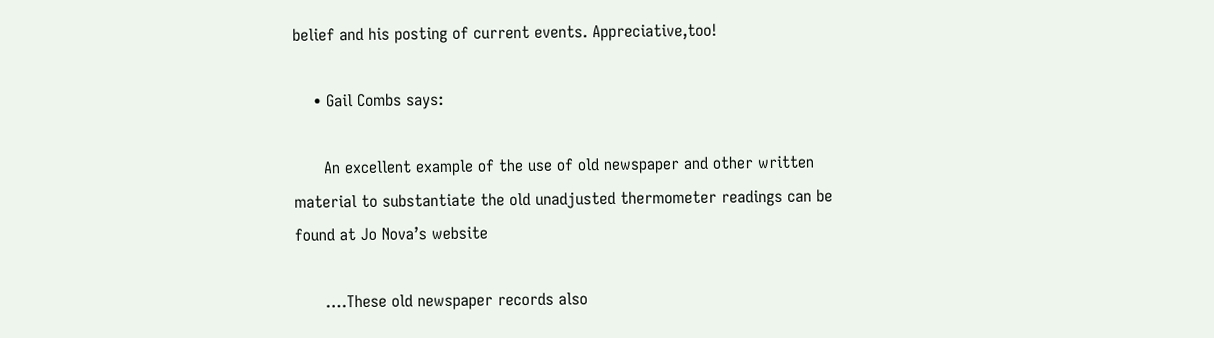belief and his posting of current events. Appreciative,too!

    • Gail Combs says:

      An excellent example of the use of old newspaper and other written material to substantiate the old unadjusted thermometer readings can be found at Jo Nova’s website

      ….These old newspaper records also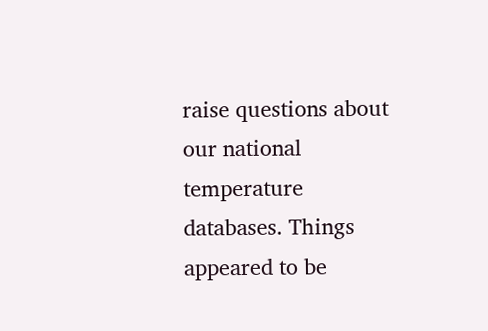raise questions about our national temperature databases. Things appeared to be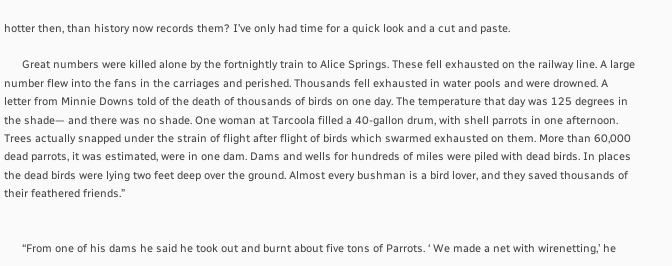hotter then, than history now records them? I’ve only had time for a quick look and a cut and paste.

      Great numbers were killed alone by the fortnightly train to Alice Springs. These fell exhausted on the railway line. A large number flew into the fans in the carriages and perished. Thousands fell exhausted in water pools and were drowned. A letter from Minnie Downs told of the death of thousands of birds on one day. The temperature that day was 125 degrees in the shade— and there was no shade. One woman at Tarcoola filled a 40-gallon drum, with shell parrots in one afternoon. Trees actually snapped under the strain of flight after flight of birds which swarmed exhausted on them. More than 60,000 dead parrots, it was estimated, were in one dam. Dams and wells for hundreds of miles were piled with dead birds. In places the dead birds were lying two feet deep over the ground. Almost every bushman is a bird lover, and they saved thousands of their feathered friends.”


      “From one of his dams he said he took out and burnt about five tons of Parrots. ‘ We made a net with wirenetting,’ he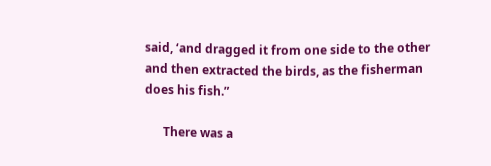said, ‘and dragged it from one side to the other and then extracted the birds, as the fisherman does his fish.”

      There was a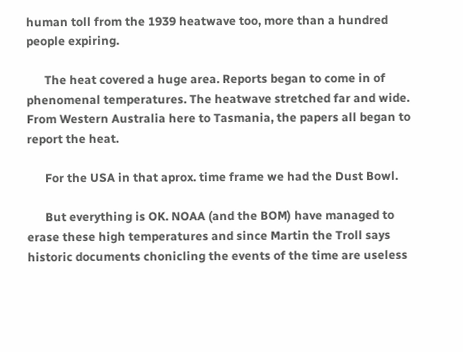human toll from the 1939 heatwave too, more than a hundred people expiring.

      The heat covered a huge area. Reports began to come in of phenomenal temperatures. The heatwave stretched far and wide. From Western Australia here to Tasmania, the papers all began to report the heat.

      For the USA in that aprox. time frame we had the Dust Bowl.

      But everything is OK. NOAA (and the BOM) have managed to erase these high temperatures and since Martin the Troll says historic documents chonicling the events of the time are useless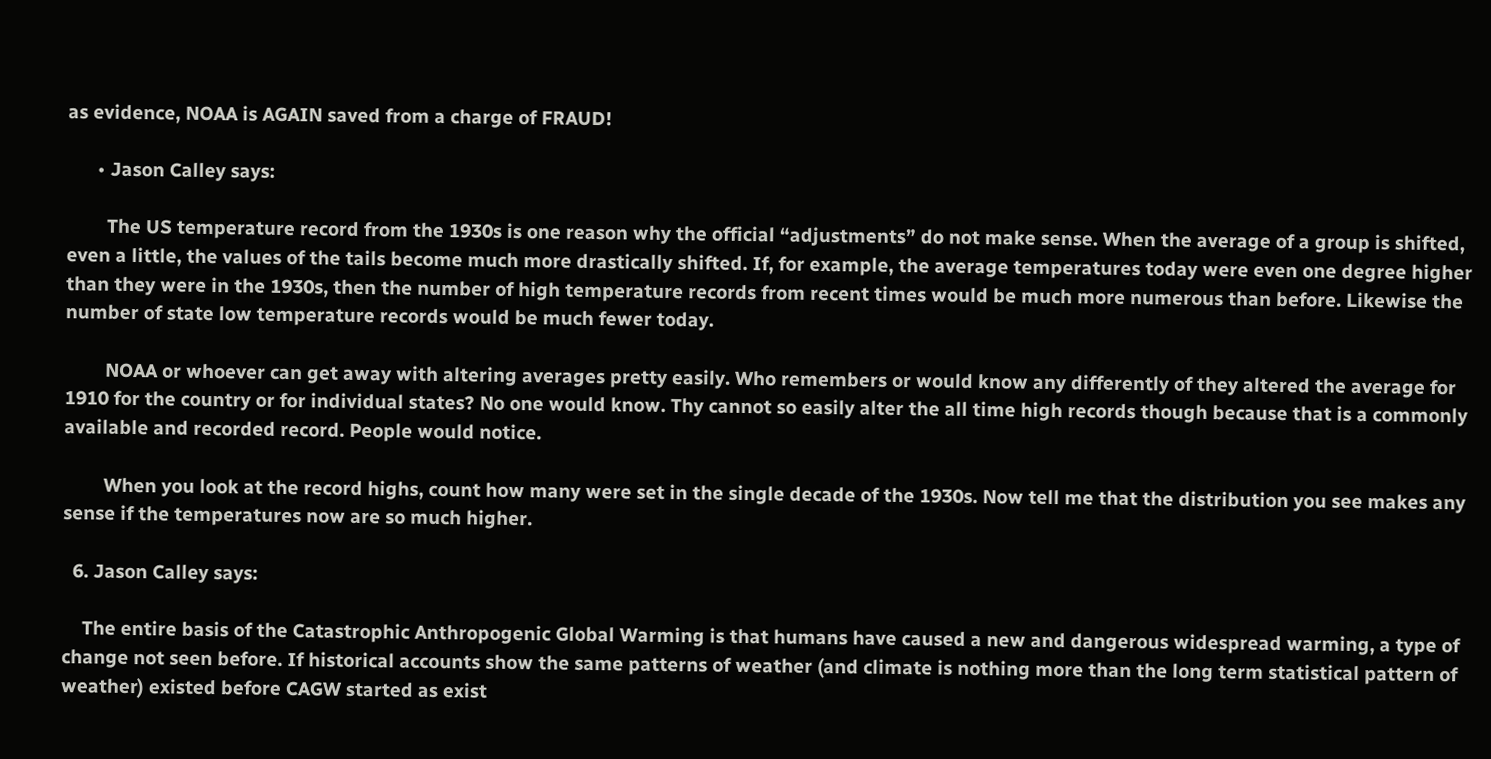as evidence, NOAA is AGAIN saved from a charge of FRAUD!

      • Jason Calley says:

        The US temperature record from the 1930s is one reason why the official “adjustments” do not make sense. When the average of a group is shifted, even a little, the values of the tails become much more drastically shifted. If, for example, the average temperatures today were even one degree higher than they were in the 1930s, then the number of high temperature records from recent times would be much more numerous than before. Likewise the number of state low temperature records would be much fewer today.

        NOAA or whoever can get away with altering averages pretty easily. Who remembers or would know any differently of they altered the average for 1910 for the country or for individual states? No one would know. Thy cannot so easily alter the all time high records though because that is a commonly available and recorded record. People would notice.

        When you look at the record highs, count how many were set in the single decade of the 1930s. Now tell me that the distribution you see makes any sense if the temperatures now are so much higher.

  6. Jason Calley says:

    The entire basis of the Catastrophic Anthropogenic Global Warming is that humans have caused a new and dangerous widespread warming, a type of change not seen before. If historical accounts show the same patterns of weather (and climate is nothing more than the long term statistical pattern of weather) existed before CAGW started as exist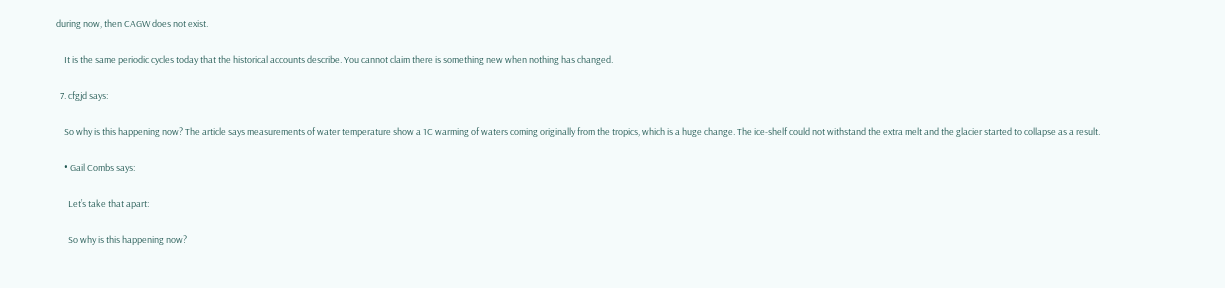during now, then CAGW does not exist.

    It is the same periodic cycles today that the historical accounts describe. You cannot claim there is something new when nothing has changed.

  7. cfgjd says:

    So why is this happening now? The article says measurements of water temperature show a 1C warming of waters coming originally from the tropics, which is a huge change. The ice-shelf could not withstand the extra melt and the glacier started to collapse as a result.

    • Gail Combs says:

      Let’s take that apart:

      So why is this happening now?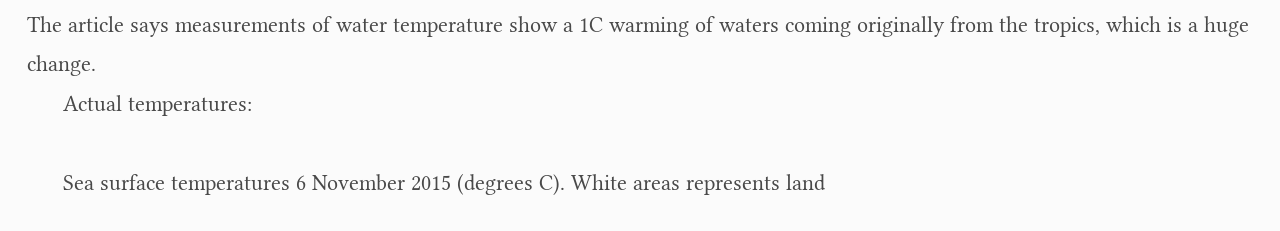The article says measurements of water temperature show a 1C warming of waters coming originally from the tropics, which is a huge change.
      Actual temperatures:

      Sea surface temperatures 6 November 2015 (degrees C). White areas represents land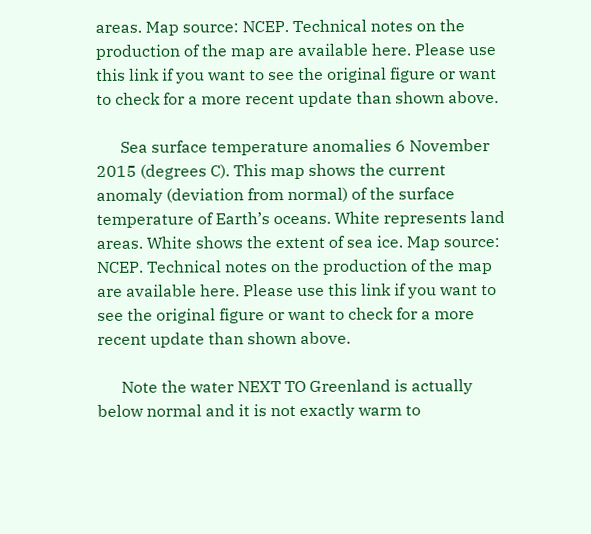areas. Map source: NCEP. Technical notes on the production of the map are available here. Please use this link if you want to see the original figure or want to check for a more recent update than shown above.

      Sea surface temperature anomalies 6 November 2015 (degrees C). This map shows the current anomaly (deviation from normal) of the surface temperature of Earth’s oceans. White represents land areas. White shows the extent of sea ice. Map source: NCEP. Technical notes on the production of the map are available here. Please use this link if you want to see the original figure or want to check for a more recent update than shown above.

      Note the water NEXT TO Greenland is actually below normal and it is not exactly warm to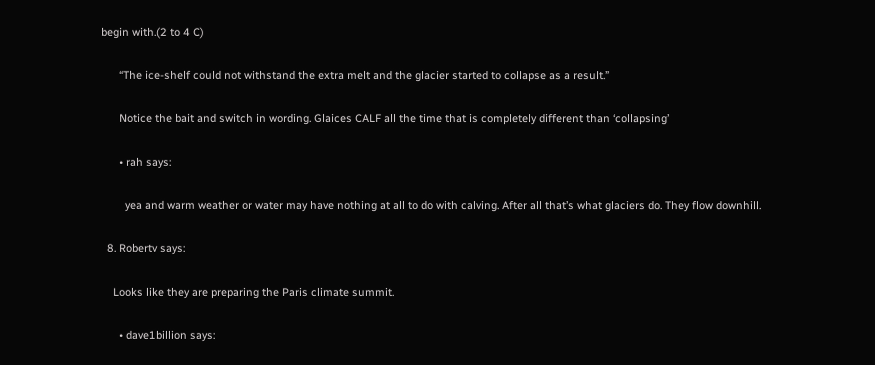begin with.(2 to 4 C)

      “The ice-shelf could not withstand the extra melt and the glacier started to collapse as a result.”

      Notice the bait and switch in wording. Glaices CALF all the time that is completely different than ‘collapsing’

      • rah says:

        yea and warm weather or water may have nothing at all to do with calving. After all that’s what glaciers do. They flow downhill.

  8. Robertv says:

    Looks like they are preparing the Paris climate summit.

      • dave1billion says: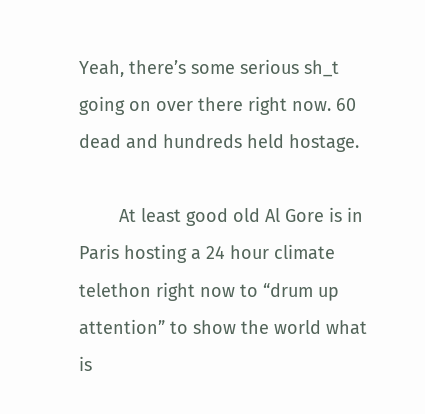Yeah, there’s some serious sh_t going on over there right now. 60 dead and hundreds held hostage.

        At least good old Al Gore is in Paris hosting a 24 hour climate telethon right now to “drum up attention” to show the world what is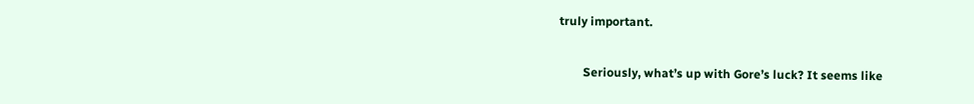truly important.

        Seriously, what’s up with Gore’s luck? It seems like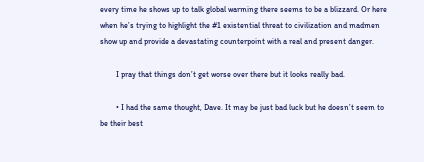every time he shows up to talk global warming there seems to be a blizzard. Or here when he’s trying to highlight the #1 existential threat to civilization and madmen show up and provide a devastating counterpoint with a real and present danger.

        I pray that things don’t get worse over there but it looks really bad.

        • I had the same thought, Dave. It may be just bad luck but he doesn’t seem to be their best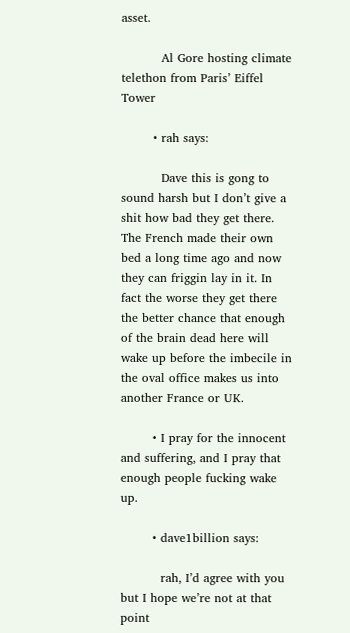asset.

          Al Gore hosting climate telethon from Paris’ Eiffel Tower

        • rah says:

          Dave this is gong to sound harsh but I don’t give a shit how bad they get there. The French made their own bed a long time ago and now they can friggin lay in it. In fact the worse they get there the better chance that enough of the brain dead here will wake up before the imbecile in the oval office makes us into another France or UK.

        • I pray for the innocent and suffering, and I pray that enough people fucking wake up.

        • dave1billion says:

          rah, I’d agree with you but I hope we’re not at that point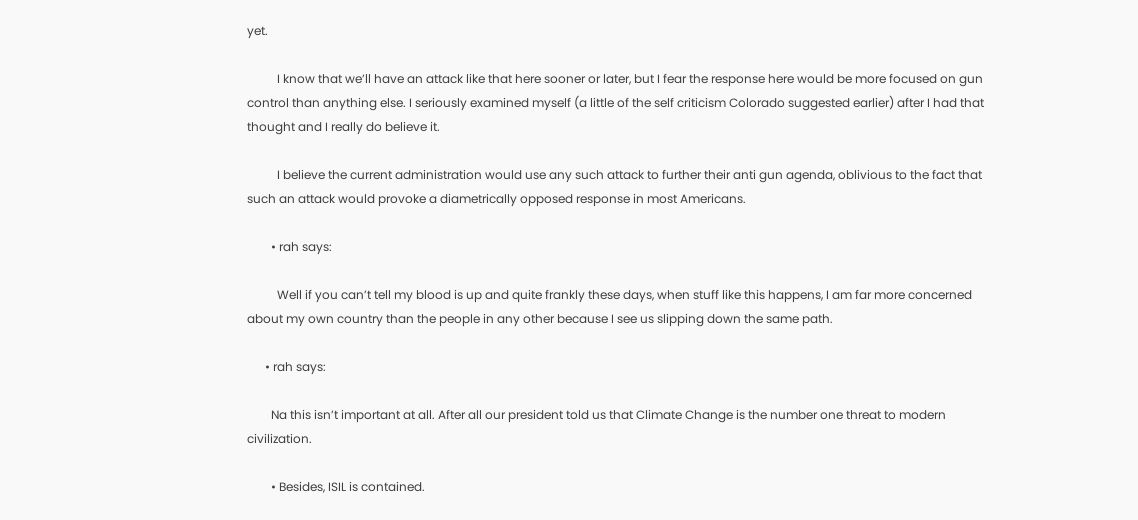yet.

          I know that we’ll have an attack like that here sooner or later, but I fear the response here would be more focused on gun control than anything else. I seriously examined myself (a little of the self criticism Colorado suggested earlier) after I had that thought and I really do believe it.

          I believe the current administration would use any such attack to further their anti gun agenda, oblivious to the fact that such an attack would provoke a diametrically opposed response in most Americans.

        • rah says:

          Well if you can’t tell my blood is up and quite frankly these days, when stuff like this happens, I am far more concerned about my own country than the people in any other because I see us slipping down the same path.

      • rah says:

        Na this isn’t important at all. After all our president told us that Climate Change is the number one threat to modern civilization.

        • Besides, ISIL is contained.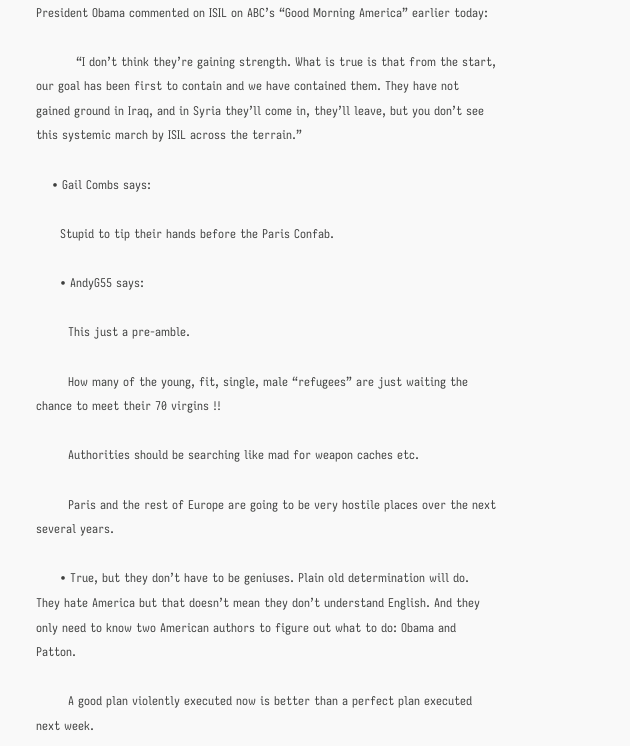President Obama commented on ISIL on ABC’s “Good Morning America” earlier today:

          “I don’t think they’re gaining strength. What is true is that from the start, our goal has been first to contain and we have contained them. They have not gained ground in Iraq, and in Syria they’ll come in, they’ll leave, but you don’t see this systemic march by ISIL across the terrain.”

    • Gail Combs says:

      Stupid to tip their hands before the Paris Confab.

      • AndyG55 says:

        This just a pre-amble.

        How many of the young, fit, single, male “refugees” are just waiting the chance to meet their 70 virgins !!

        Authorities should be searching like mad for weapon caches etc.

        Paris and the rest of Europe are going to be very hostile places over the next several years.

      • True, but they don’t have to be geniuses. Plain old determination will do. They hate America but that doesn’t mean they don’t understand English. And they only need to know two American authors to figure out what to do: Obama and Patton.

        A good plan violently executed now is better than a perfect plan executed next week.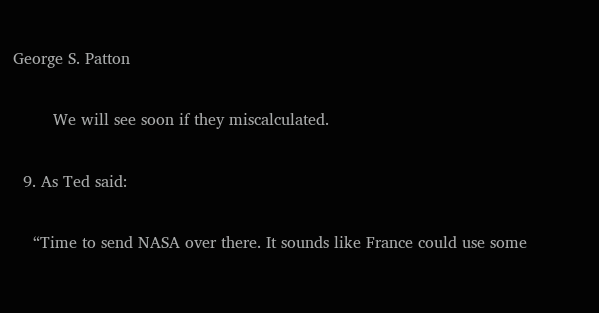George S. Patton

        We will see soon if they miscalculated.

  9. As Ted said:

    “Time to send NASA over there. It sounds like France could use some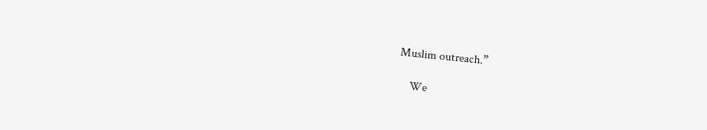Muslim outreach.”

    We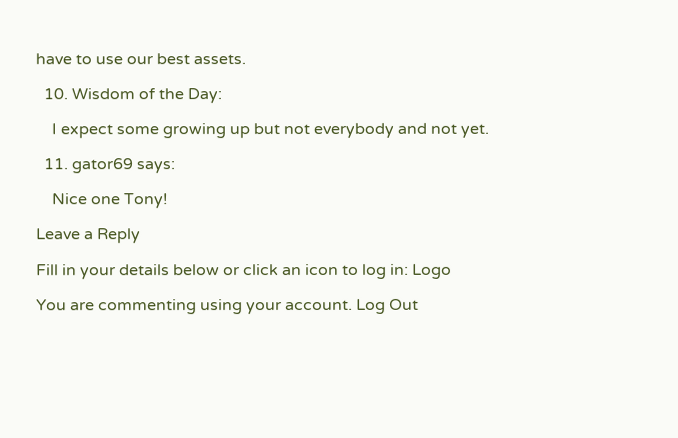have to use our best assets.

  10. Wisdom of the Day:

    I expect some growing up but not everybody and not yet.

  11. gator69 says:

    Nice one Tony!

Leave a Reply

Fill in your details below or click an icon to log in: Logo

You are commenting using your account. Log Out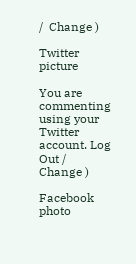/  Change )

Twitter picture

You are commenting using your Twitter account. Log Out /  Change )

Facebook photo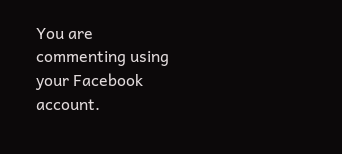You are commenting using your Facebook account.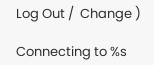Log Out /  Change )

Connecting to %s